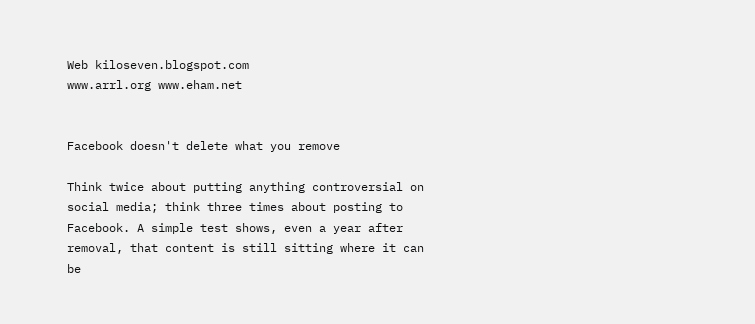Web kiloseven.blogspot.com
www.arrl.org www.eham.net


Facebook doesn't delete what you remove

Think twice about putting anything controversial on social media; think three times about posting to Facebook. A simple test shows, even a year after removal, that content is still sitting where it can be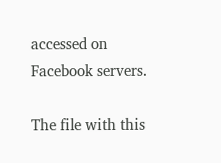accessed on Facebook servers.

The file with this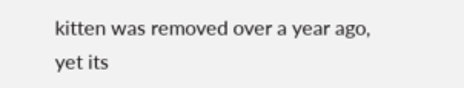kitten was removed over a year ago, yet its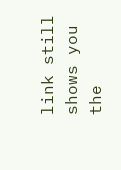link still shows you the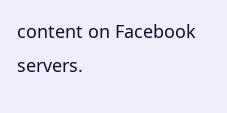content on Facebook servers.